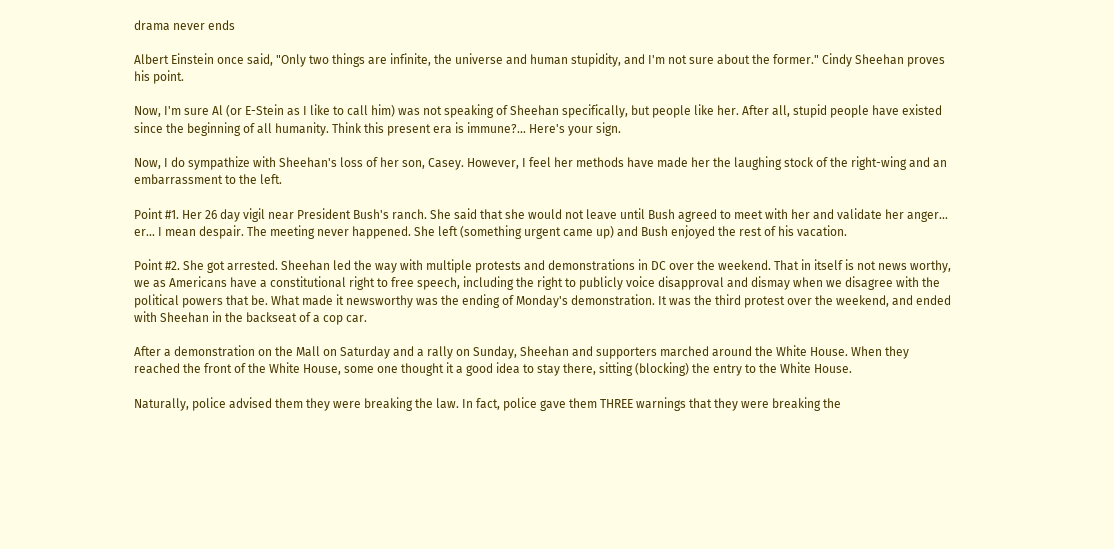drama never ends

Albert Einstein once said, "Only two things are infinite, the universe and human stupidity, and I'm not sure about the former." Cindy Sheehan proves his point.

Now, I'm sure Al (or E-Stein as I like to call him) was not speaking of Sheehan specifically, but people like her. After all, stupid people have existed since the beginning of all humanity. Think this present era is immune?... Here's your sign.

Now, I do sympathize with Sheehan's loss of her son, Casey. However, I feel her methods have made her the laughing stock of the right-wing and an embarrassment to the left.

Point #1. Her 26 day vigil near President Bush's ranch. She said that she would not leave until Bush agreed to meet with her and validate her anger... er... I mean despair. The meeting never happened. She left (something urgent came up) and Bush enjoyed the rest of his vacation.

Point #2. She got arrested. Sheehan led the way with multiple protests and demonstrations in DC over the weekend. That in itself is not news worthy, we as Americans have a constitutional right to free speech, including the right to publicly voice disapproval and dismay when we disagree with the political powers that be. What made it newsworthy was the ending of Monday's demonstration. It was the third protest over the weekend, and ended with Sheehan in the backseat of a cop car.

After a demonstration on the Mall on Saturday and a rally on Sunday, Sheehan and supporters marched around the White House. When they reached the front of the White House, some one thought it a good idea to stay there, sitting (blocking) the entry to the White House.

Naturally, police advised them they were breaking the law. In fact, police gave them THREE warnings that they were breaking the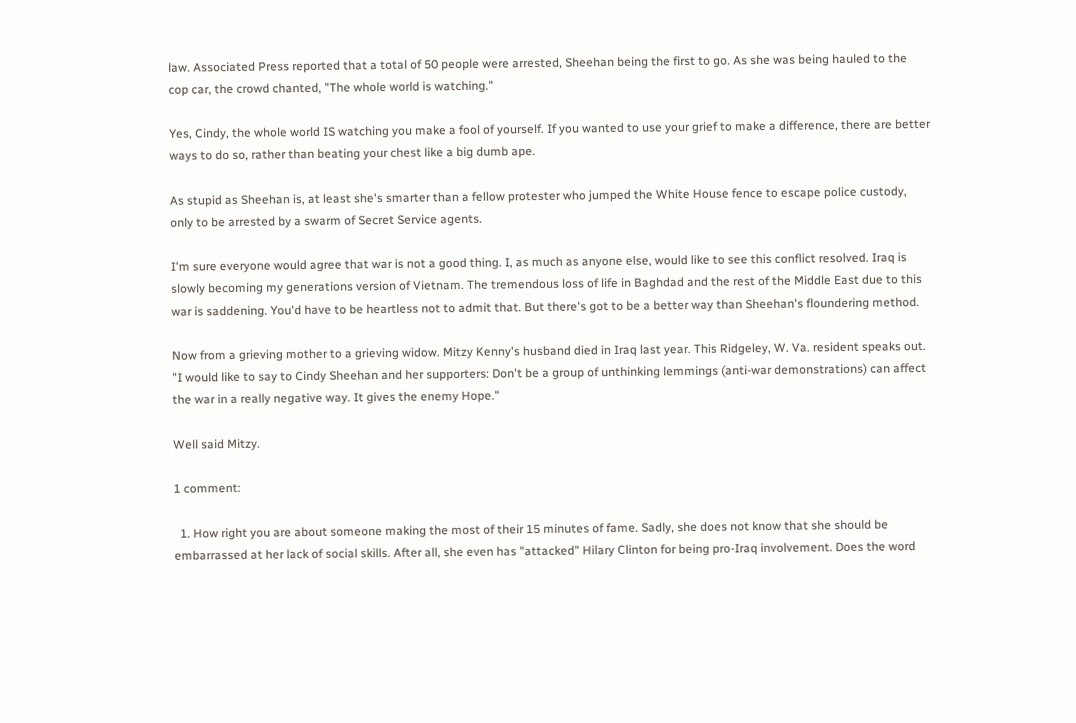law. Associated Press reported that a total of 50 people were arrested, Sheehan being the first to go. As she was being hauled to the cop car, the crowd chanted, "The whole world is watching."

Yes, Cindy, the whole world IS watching you make a fool of yourself. If you wanted to use your grief to make a difference, there are better ways to do so, rather than beating your chest like a big dumb ape.

As stupid as Sheehan is, at least she's smarter than a fellow protester who jumped the White House fence to escape police custody, only to be arrested by a swarm of Secret Service agents.

I'm sure everyone would agree that war is not a good thing. I, as much as anyone else, would like to see this conflict resolved. Iraq is slowly becoming my generations version of Vietnam. The tremendous loss of life in Baghdad and the rest of the Middle East due to this war is saddening. You'd have to be heartless not to admit that. But there's got to be a better way than Sheehan's floundering method.

Now from a grieving mother to a grieving widow. Mitzy Kenny's husband died in Iraq last year. This Ridgeley, W. Va. resident speaks out. "I would like to say to Cindy Sheehan and her supporters: Don't be a group of unthinking lemmings (anti-war demonstrations) can affect the war in a really negative way. It gives the enemy Hope."

Well said Mitzy.

1 comment:

  1. How right you are about someone making the most of their 15 minutes of fame. Sadly, she does not know that she should be embarrassed at her lack of social skills. After all, she even has "attacked" Hilary Clinton for being pro-Iraq involvement. Does the word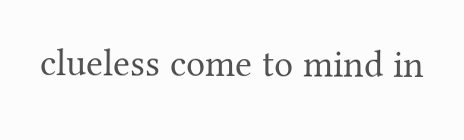clueless come to mind in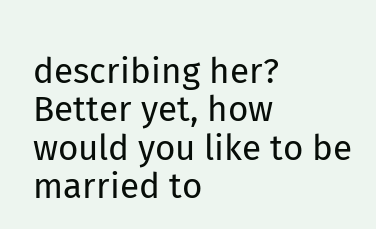describing her? Better yet, how would you like to be married to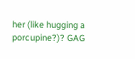her (like hugging a porcupine?)? GAG